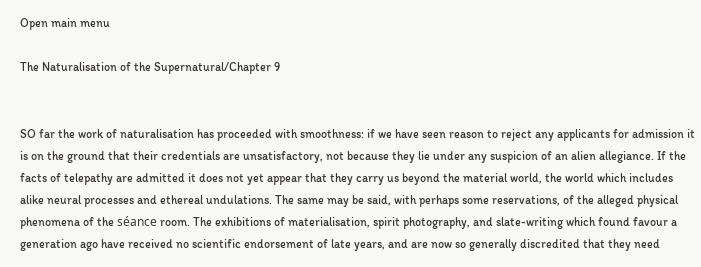Open main menu

The Naturalisation of the Supernatural/Chapter 9


SO far the work of naturalisation has proceeded with smoothness: if we have seen reason to reject any applicants for admission it is on the ground that their credentials are unsatisfactory, not because they lie under any suspicion of an alien allegiance. If the facts of telepathy are admitted it does not yet appear that they carry us beyond the material world, the world which includes alike neural processes and ethereal undulations. The same may be said, with perhaps some reservations, of the alleged physical phenomena of the séance room. The exhibitions of materialisation, spirit photography, and slate-writing which found favour a generation ago have received no scientific endorsement of late years, and are now so generally discredited that they need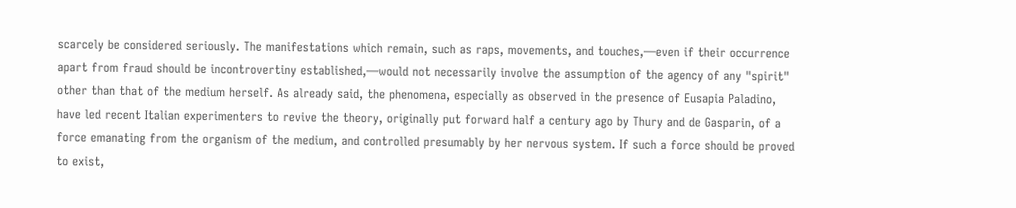scarcely be considered seriously. The manifestations which remain, such as raps, movements, and touches,—even if their occurrence apart from fraud should be incontrovertiny established,—would not necessarily involve the assumption of the agency of any "spirit" other than that of the medium herself. As already said, the phenomena, especially as observed in the presence of Eusapia Paladino, have led recent Italian experimenters to revive the theory, originally put forward half a century ago by Thury and de Gasparin, of a force emanating from the organism of the medium, and controlled presumably by her nervous system. If such a force should be proved to exist,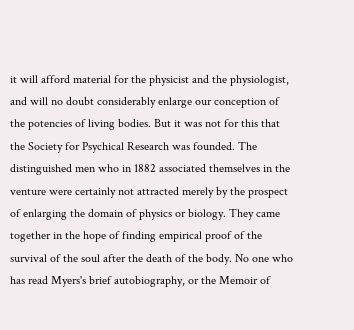it will afford material for the physicist and the physiologist, and will no doubt considerably enlarge our conception of the potencies of living bodies. But it was not for this that the Society for Psychical Research was founded. The distinguished men who in 1882 associated themselves in the venture were certainly not attracted merely by the prospect of enlarging the domain of physics or biology. They came together in the hope of finding empirical proof of the survival of the soul after the death of the body. No one who has read Myers's brief autobiography, or the Memoir of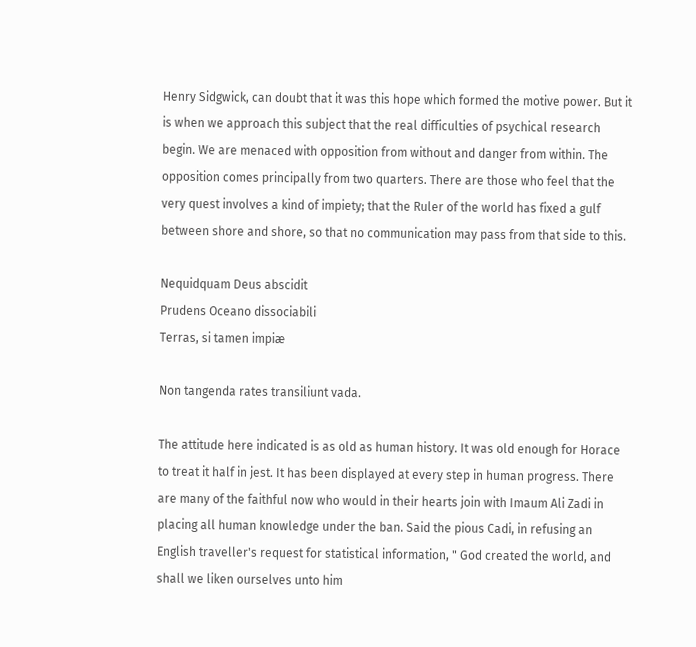Henry Sidgwick, can doubt that it was this hope which formed the motive power. But it is when we approach this subject that the real difficulties of psychical research begin. We are menaced with opposition from without and danger from within. The opposition comes principally from two quarters. There are those who feel that the very quest involves a kind of impiety; that the Ruler of the world has fixed a gulf between shore and shore, so that no communication may pass from that side to this.

Nequidquam Deus abscidit
Prudens Oceano dissociabili
Terras, si tamen impiæ

Non tangenda rates transiliunt vada.

The attitude here indicated is as old as human history. It was old enough for Horace to treat it half in jest. It has been displayed at every step in human progress. There are many of the faithful now who would in their hearts join with Imaum Ali Zadi in placing all human knowledge under the ban. Said the pious Cadi, in refusing an English traveller's request for statistical information, " God created the world, and shall we liken ourselves unto him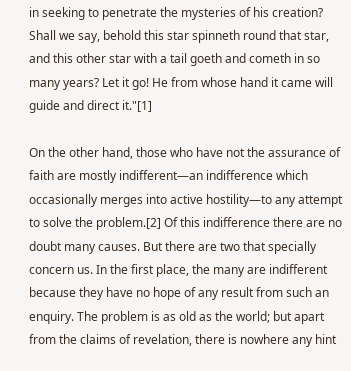in seeking to penetrate the mysteries of his creation? Shall we say, behold this star spinneth round that star, and this other star with a tail goeth and cometh in so many years? Let it go! He from whose hand it came will guide and direct it."[1]

On the other hand, those who have not the assurance of faith are mostly indifferent—an indifference which occasionally merges into active hostility—to any attempt to solve the problem.[2] Of this indifference there are no doubt many causes. But there are two that specially concern us. In the first place, the many are indifferent because they have no hope of any result from such an enquiry. The problem is as old as the world; but apart from the claims of revelation, there is nowhere any hint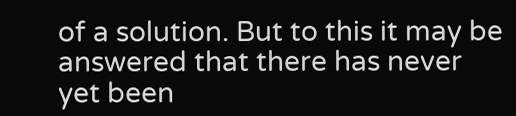of a solution. But to this it may be answered that there has never yet been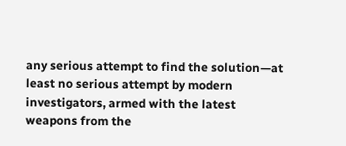any serious attempt to find the solution—at least no serious attempt by modern investigators, armed with the latest weapons from the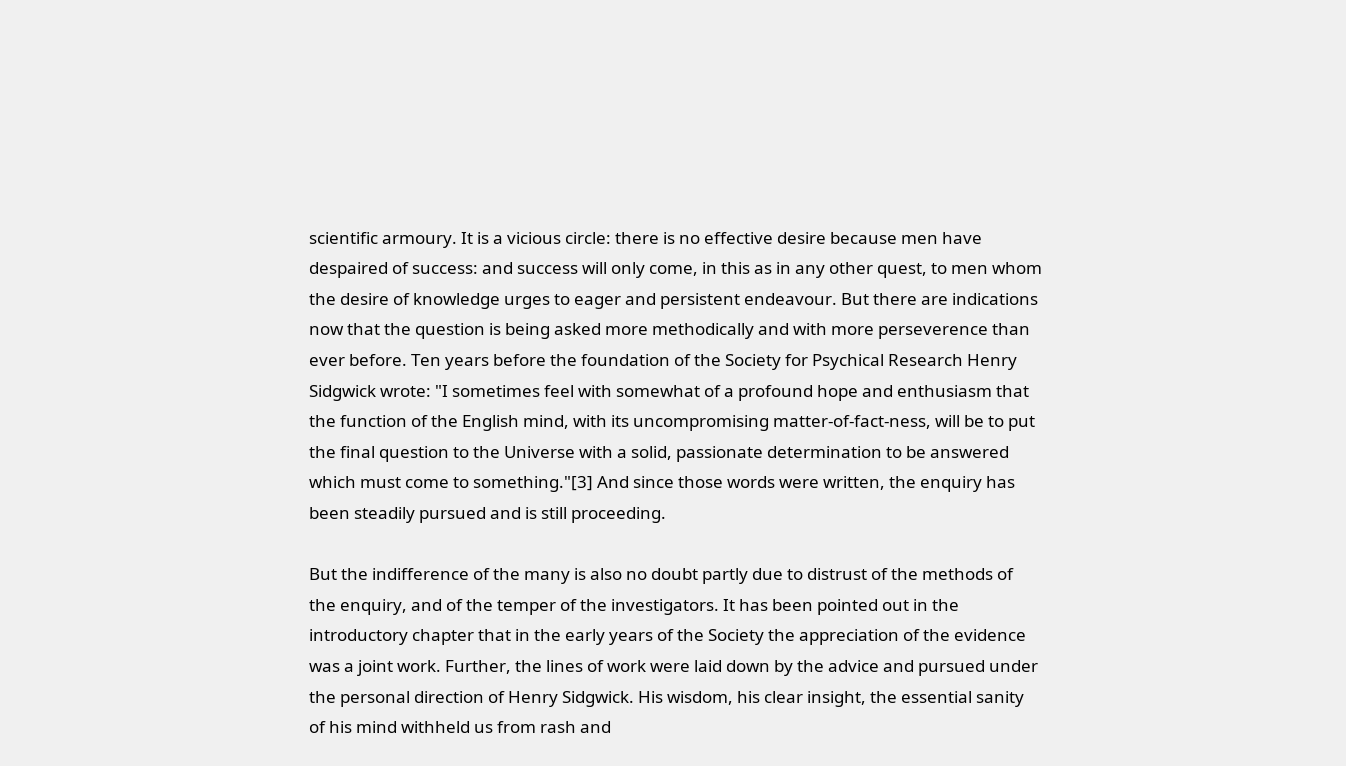scientific armoury. It is a vicious circle: there is no effective desire because men have despaired of success: and success will only come, in this as in any other quest, to men whom the desire of knowledge urges to eager and persistent endeavour. But there are indications now that the question is being asked more methodically and with more perseverence than ever before. Ten years before the foundation of the Society for Psychical Research Henry Sidgwick wrote: "I sometimes feel with somewhat of a profound hope and enthusiasm that the function of the English mind, with its uncompromising matter-of-fact-ness, will be to put the final question to the Universe with a solid, passionate determination to be answered which must come to something."[3] And since those words were written, the enquiry has been steadily pursued and is still proceeding.

But the indifference of the many is also no doubt partly due to distrust of the methods of the enquiry, and of the temper of the investigators. It has been pointed out in the introductory chapter that in the early years of the Society the appreciation of the evidence was a joint work. Further, the lines of work were laid down by the advice and pursued under the personal direction of Henry Sidgwick. His wisdom, his clear insight, the essential sanity of his mind withheld us from rash and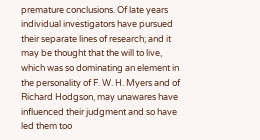premature conclusions. Of late years individual investigators have pursued their separate lines of research; and it may be thought that the will to live, which was so dominating an element in the personality of F. W. H. Myers and of Richard Hodgson, may unawares have influenced their judgment and so have led them too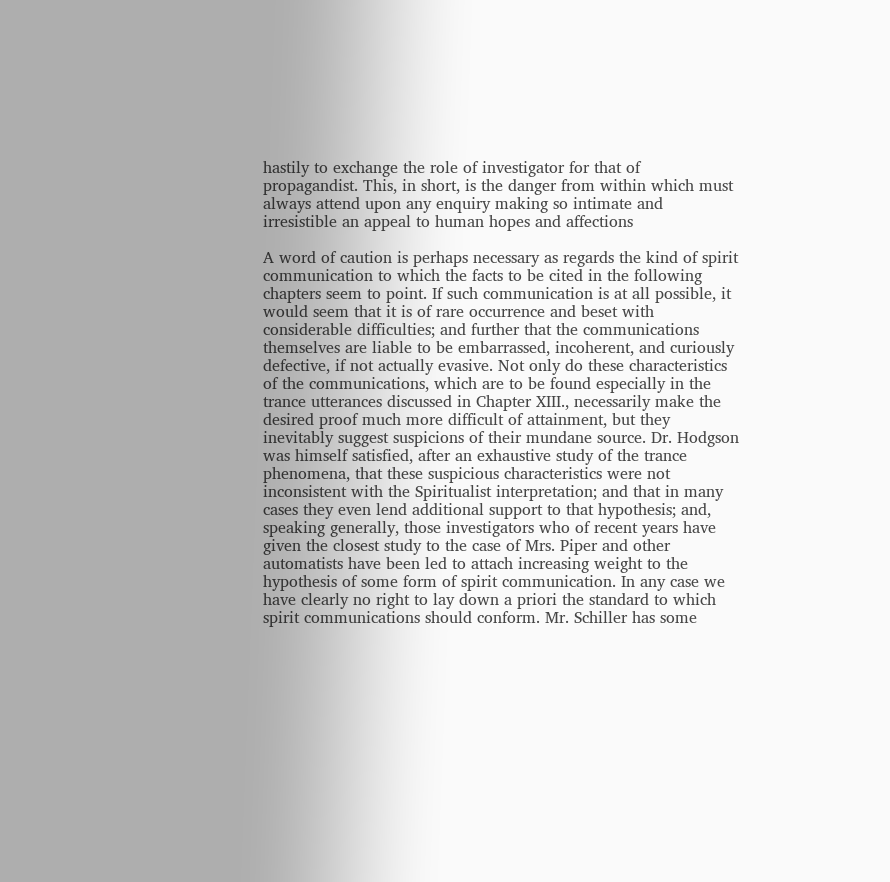hastily to exchange the role of investigator for that of propagandist. This, in short, is the danger from within which must always attend upon any enquiry making so intimate and irresistible an appeal to human hopes and affections

A word of caution is perhaps necessary as regards the kind of spirit communication to which the facts to be cited in the following chapters seem to point. If such communication is at all possible, it would seem that it is of rare occurrence and beset with considerable difficulties; and further that the communications themselves are liable to be embarrassed, incoherent, and curiously defective, if not actually evasive. Not only do these characteristics of the communications, which are to be found especially in the trance utterances discussed in Chapter XIII., necessarily make the desired proof much more difficult of attainment, but they inevitably suggest suspicions of their mundane source. Dr. Hodgson was himself satisfied, after an exhaustive study of the trance phenomena, that these suspicious characteristics were not inconsistent with the Spiritualist interpretation; and that in many cases they even lend additional support to that hypothesis; and, speaking generally, those investigators who of recent years have given the closest study to the case of Mrs. Piper and other automatists have been led to attach increasing weight to the hypothesis of some form of spirit communication. In any case we have clearly no right to lay down a priori the standard to which spirit communications should conform. Mr. Schiller has some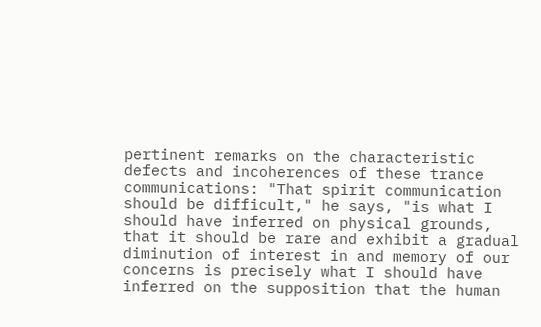pertinent remarks on the characteristic defects and incoherences of these trance communications: "That spirit communication should be difficult," he says, "is what I should have inferred on physical grounds, that it should be rare and exhibit a gradual diminution of interest in and memory of our concerns is precisely what I should have inferred on the supposition that the human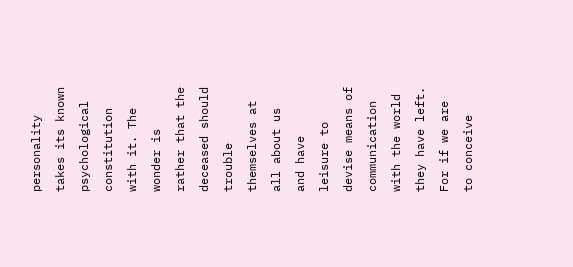personality takes its known psychological constitution with it. The wonder is rather that the deceased should trouble themselves at all about us and have leisure to devise means of communication with the world they have left. For if we are to conceive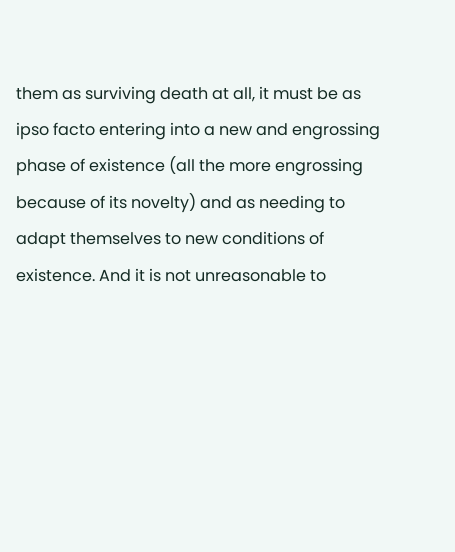them as surviving death at all, it must be as ipso facto entering into a new and engrossing phase of existence (all the more engrossing because of its novelty) and as needing to adapt themselves to new conditions of existence. And it is not unreasonable to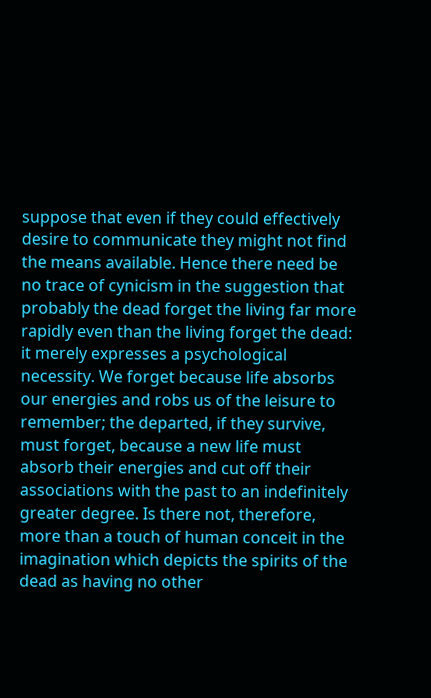suppose that even if they could effectively desire to communicate they might not find the means available. Hence there need be no trace of cynicism in the suggestion that probably the dead forget the living far more rapidly even than the living forget the dead: it merely expresses a psychological necessity. We forget because life absorbs our energies and robs us of the leisure to remember; the departed, if they survive, must forget, because a new life must absorb their energies and cut off their associations with the past to an indefinitely greater degree. Is there not, therefore, more than a touch of human conceit in the imagination which depicts the spirits of the dead as having no other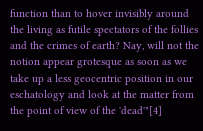function than to hover invisibly around the living as futile spectators of the follies and the crimes of earth? Nay, will not the notion appear grotesque as soon as we take up a less geocentric position in our eschatology and look at the matter from the point of view of the 'dead'"[4]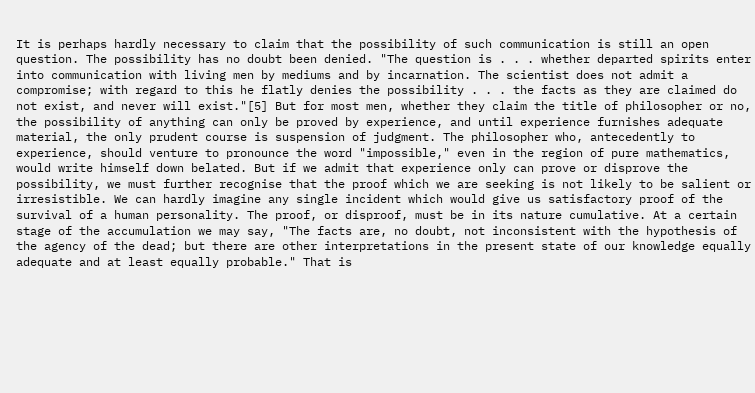It is perhaps hardly necessary to claim that the possibility of such communication is still an open question. The possibility has no doubt been denied. "The question is . . . whether departed spirits enter into communication with living men by mediums and by incarnation. The scientist does not admit a compromise; with regard to this he flatly denies the possibility . . . the facts as they are claimed do not exist, and never will exist."[5] But for most men, whether they claim the title of philosopher or no, the possibility of anything can only be proved by experience, and until experience furnishes adequate material, the only prudent course is suspension of judgment. The philosopher who, antecedently to experience, should venture to pronounce the word "impossible," even in the region of pure mathematics, would write himself down belated. But if we admit that experience only can prove or disprove the possibility, we must further recognise that the proof which we are seeking is not likely to be salient or irresistible. We can hardly imagine any single incident which would give us satisfactory proof of the survival of a human personality. The proof, or disproof, must be in its nature cumulative. At a certain stage of the accumulation we may say, "The facts are, no doubt, not inconsistent with the hypothesis of the agency of the dead; but there are other interpretations in the present state of our knowledge equally adequate and at least equally probable." That is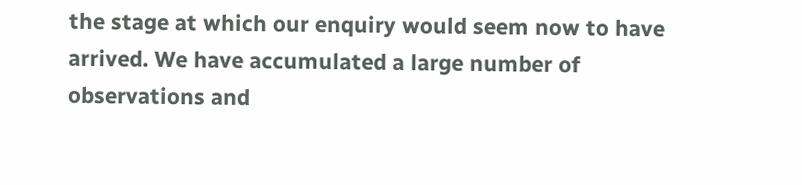the stage at which our enquiry would seem now to have arrived. We have accumulated a large number of observations and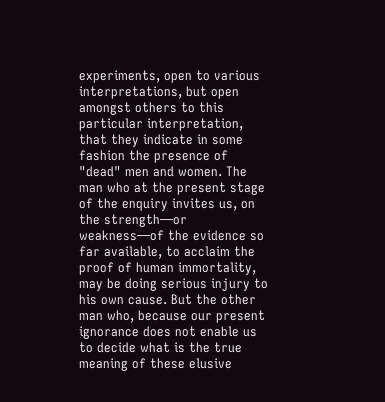experiments, open to various interpretations, but open amongst others to this particular interpretation, that they indicate in some fashion the presence of "dead" men and women. The man who at the present stage of the enquiry invites us, on the strength—or weakness—of the evidence so far available, to acclaim the proof of human immortality, may be doing serious injury to his own cause. But the other man who, because our present ignorance does not enable us to decide what is the true meaning of these elusive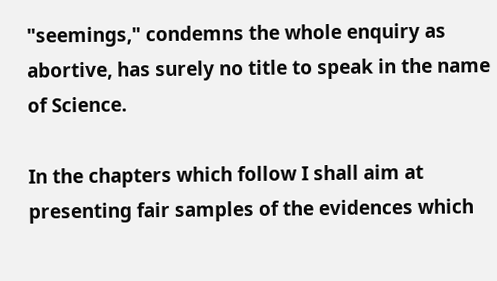"seemings," condemns the whole enquiry as abortive, has surely no title to speak in the name of Science.

In the chapters which follow I shall aim at presenting fair samples of the evidences which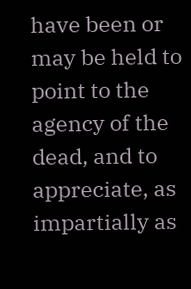have been or may be held to point to the agency of the dead, and to appreciate, as impartially as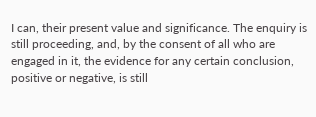I can, their present value and significance. The enquiry is still proceeding, and, by the consent of all who are engaged in it, the evidence for any certain conclusion, positive or negative, is still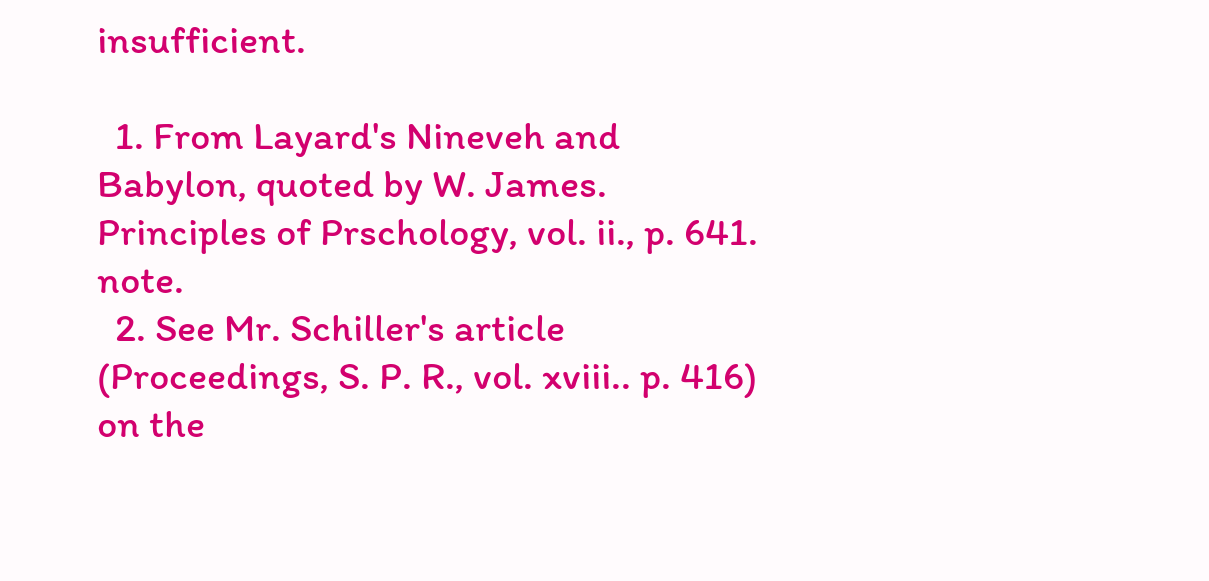insufficient.

  1. From Layard's Nineveh and Babylon, quoted by W. James. Principles of Prschology, vol. ii., p. 641. note.
  2. See Mr. Schiller's article (Proceedings, S. P. R., vol. xviii.. p. 416) on the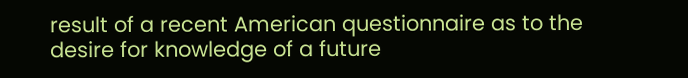result of a recent American questionnaire as to the desire for knowledge of a future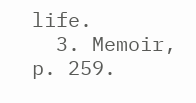life.
  3. Memoir, p. 259.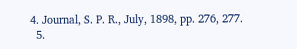4. Journal, S. P. R., July, 1898, pp. 276, 277.
  5.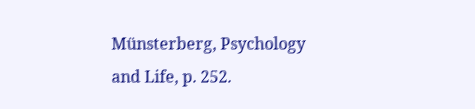Münsterberg, Psychology and Life, p. 252.